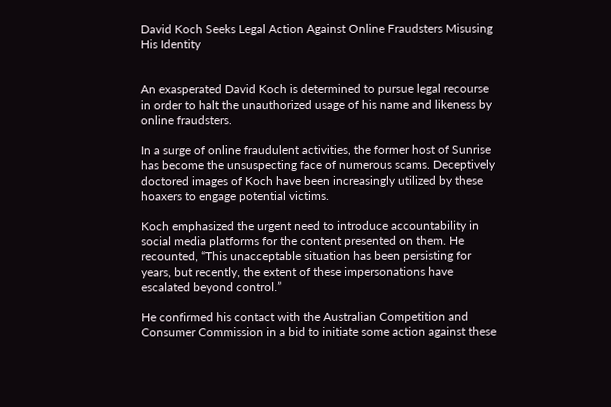David Koch Seeks Legal Action Against Online Fraudsters Misusing His Identity


An exasperated David Koch is determined to pursue legal recourse in order to halt the unauthorized usage of his name and likeness by online fraudsters.

In a surge of online fraudulent activities, the former host of Sunrise has become the unsuspecting face of numerous scams. Deceptively doctored images of Koch have been increasingly utilized by these hoaxers to engage potential victims.

Koch emphasized the urgent need to introduce accountability in social media platforms for the content presented on them. He recounted, “This unacceptable situation has been persisting for years, but recently, the extent of these impersonations have escalated beyond control.”

He confirmed his contact with the Australian Competition and Consumer Commission in a bid to initiate some action against these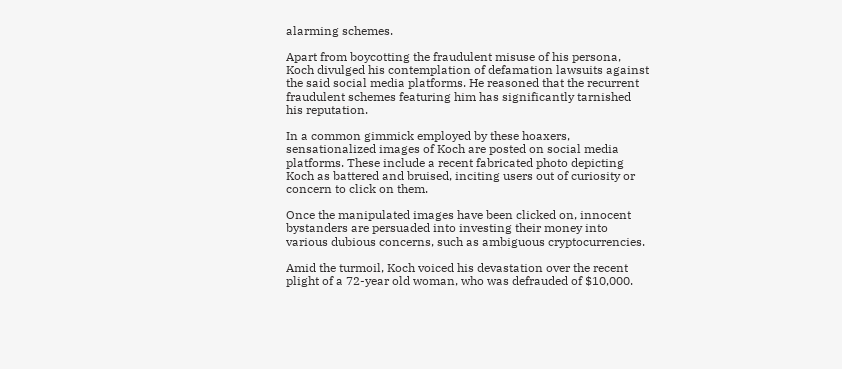alarming schemes.

Apart from boycotting the fraudulent misuse of his persona, Koch divulged his contemplation of defamation lawsuits against the said social media platforms. He reasoned that the recurrent fraudulent schemes featuring him has significantly tarnished his reputation.

In a common gimmick employed by these hoaxers, sensationalized images of Koch are posted on social media platforms. These include a recent fabricated photo depicting Koch as battered and bruised, inciting users out of curiosity or concern to click on them.

Once the manipulated images have been clicked on, innocent bystanders are persuaded into investing their money into various dubious concerns, such as ambiguous cryptocurrencies.

Amid the turmoil, Koch voiced his devastation over the recent plight of a 72-year old woman, who was defrauded of $10,000.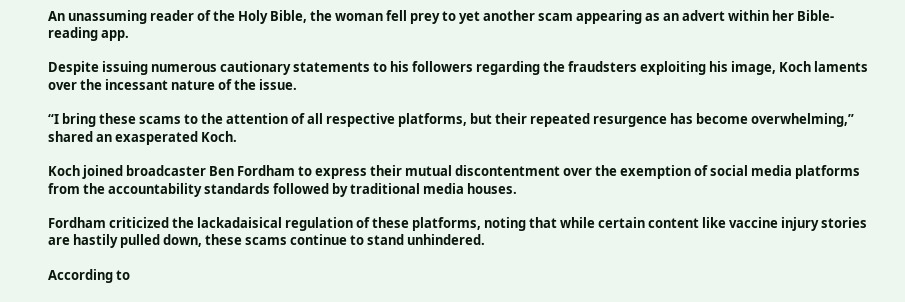An unassuming reader of the Holy Bible, the woman fell prey to yet another scam appearing as an advert within her Bible-reading app.

Despite issuing numerous cautionary statements to his followers regarding the fraudsters exploiting his image, Koch laments over the incessant nature of the issue.

“I bring these scams to the attention of all respective platforms, but their repeated resurgence has become overwhelming,” shared an exasperated Koch.

Koch joined broadcaster Ben Fordham to express their mutual discontentment over the exemption of social media platforms from the accountability standards followed by traditional media houses.

Fordham criticized the lackadaisical regulation of these platforms, noting that while certain content like vaccine injury stories are hastily pulled down, these scams continue to stand unhindered.

According to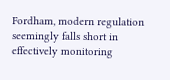Fordham, modern regulation seemingly falls short in effectively monitoring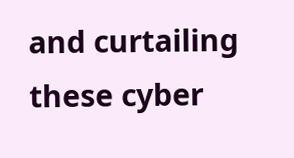and curtailing these cyber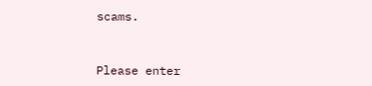scams.


Please enter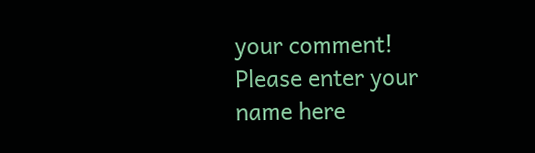your comment!
Please enter your name here